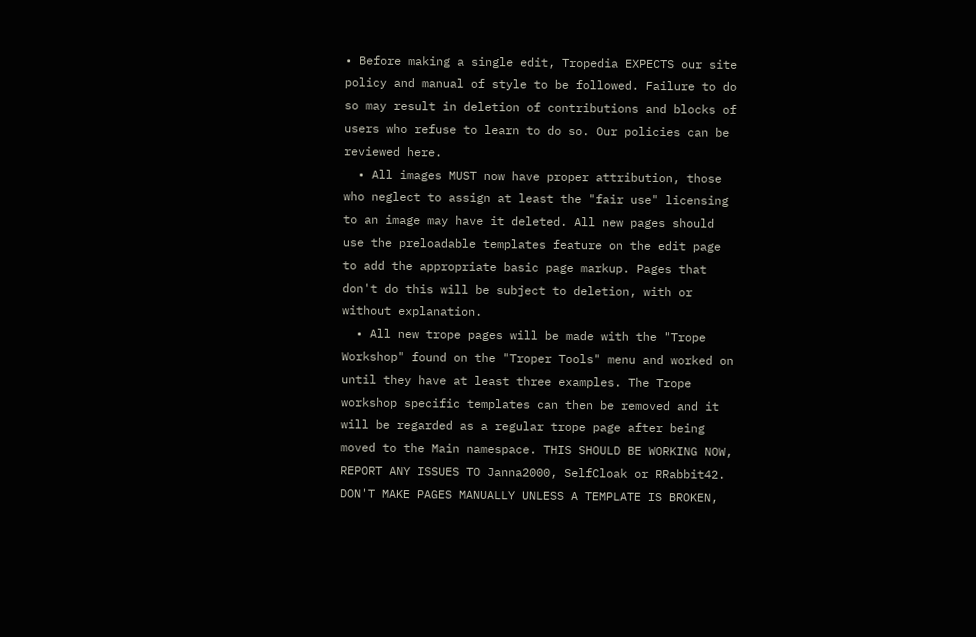• Before making a single edit, Tropedia EXPECTS our site policy and manual of style to be followed. Failure to do so may result in deletion of contributions and blocks of users who refuse to learn to do so. Our policies can be reviewed here.
  • All images MUST now have proper attribution, those who neglect to assign at least the "fair use" licensing to an image may have it deleted. All new pages should use the preloadable templates feature on the edit page to add the appropriate basic page markup. Pages that don't do this will be subject to deletion, with or without explanation.
  • All new trope pages will be made with the "Trope Workshop" found on the "Troper Tools" menu and worked on until they have at least three examples. The Trope workshop specific templates can then be removed and it will be regarded as a regular trope page after being moved to the Main namespace. THIS SHOULD BE WORKING NOW, REPORT ANY ISSUES TO Janna2000, SelfCloak or RRabbit42. DON'T MAKE PAGES MANUALLY UNLESS A TEMPLATE IS BROKEN,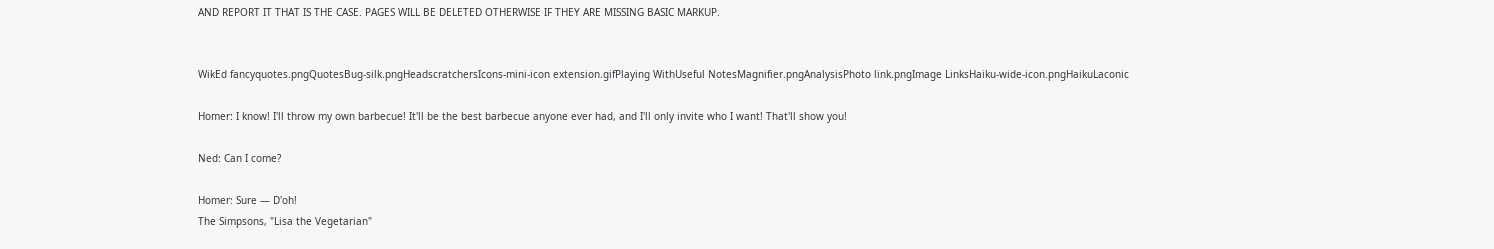AND REPORT IT THAT IS THE CASE. PAGES WILL BE DELETED OTHERWISE IF THEY ARE MISSING BASIC MARKUP.


WikEd fancyquotes.pngQuotesBug-silk.pngHeadscratchersIcons-mini-icon extension.gifPlaying WithUseful NotesMagnifier.pngAnalysisPhoto link.pngImage LinksHaiku-wide-icon.pngHaikuLaconic

Homer: I know! I'll throw my own barbecue! It'll be the best barbecue anyone ever had, and I'll only invite who I want! That'll show you!

Ned: Can I come?

Homer: Sure — D'oh!
The Simpsons, "Lisa the Vegetarian"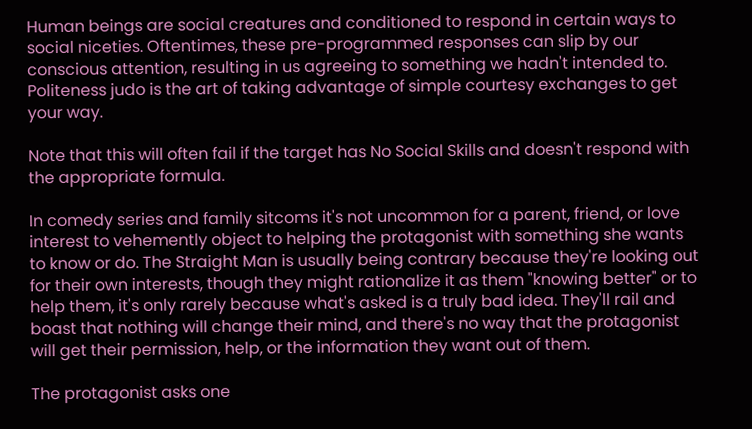Human beings are social creatures and conditioned to respond in certain ways to social niceties. Oftentimes, these pre-programmed responses can slip by our conscious attention, resulting in us agreeing to something we hadn't intended to. Politeness judo is the art of taking advantage of simple courtesy exchanges to get your way.

Note that this will often fail if the target has No Social Skills and doesn't respond with the appropriate formula.

In comedy series and family sitcoms it's not uncommon for a parent, friend, or love interest to vehemently object to helping the protagonist with something she wants to know or do. The Straight Man is usually being contrary because they're looking out for their own interests, though they might rationalize it as them "knowing better" or to help them, it's only rarely because what's asked is a truly bad idea. They'll rail and boast that nothing will change their mind, and there's no way that the protagonist will get their permission, help, or the information they want out of them.

The protagonist asks one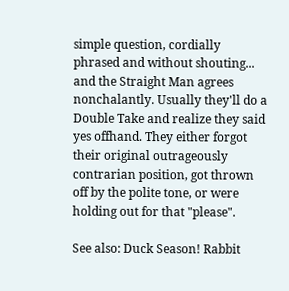simple question, cordially phrased and without shouting... and the Straight Man agrees nonchalantly. Usually they'll do a Double Take and realize they said yes offhand. They either forgot their original outrageously contrarian position, got thrown off by the polite tone, or were holding out for that "please".

See also: Duck Season! Rabbit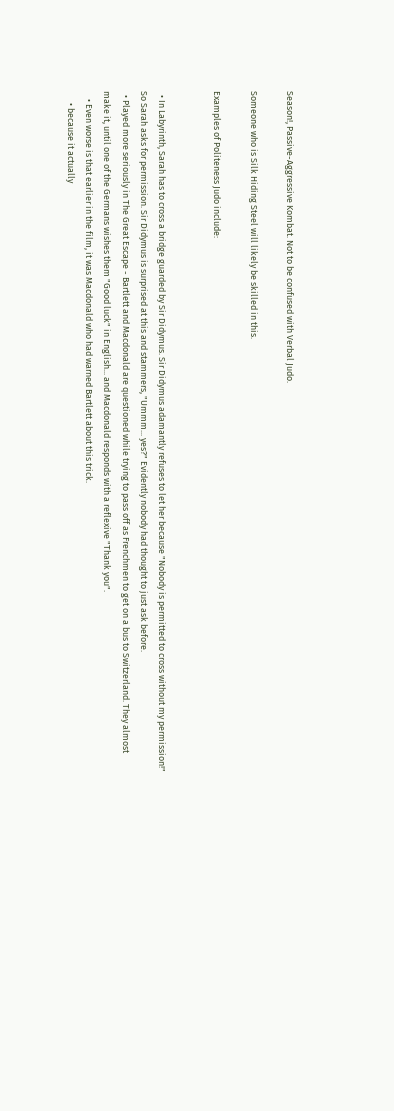Season!, Passive-Aggressive Kombat. Not to be confused with Verbal Judo.

Someone who is Silk Hiding Steel will likely be skilled in this.

Examples of Politeness Judo include:


  • In Labyrinth, Sarah has to cross a bridge guarded by Sir Didymus. Sir Didymus adamantly refuses to let her because "Nobody is permitted to cross without my permission!" So Sarah asks for permission. Sir Didymus is surprised at this and stammers, "Ummm... yes?" Evidently nobody had thought to just ask before.
  • Played more seriously in The Great Escape - Bartlett and Macdonald are questioned while trying to pass off as Frenchmen to get on a bus to Switzerland. They almost make it, until one of the Germans wishes them "Good luck" in English... and Macdonald responds with a reflexive "Thank you".
    • Even worse is that earlier in the film, it was Macdonald who had warned Bartlett about this trick.
      • because it actually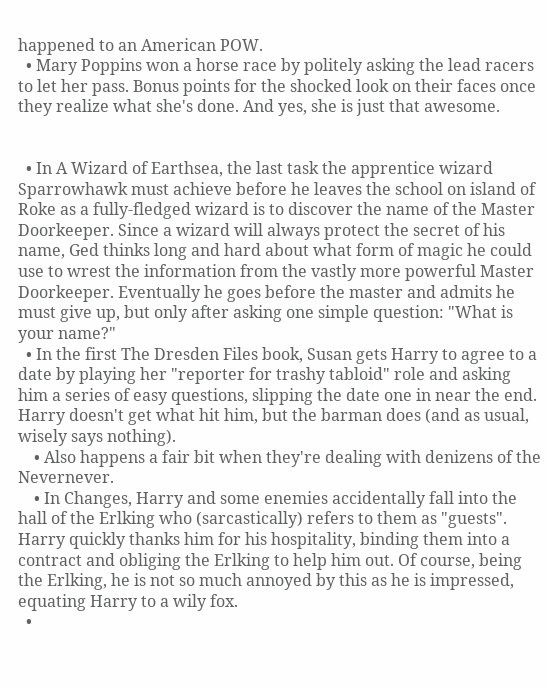happened to an American POW.
  • Mary Poppins won a horse race by politely asking the lead racers to let her pass. Bonus points for the shocked look on their faces once they realize what she's done. And yes, she is just that awesome.


  • In A Wizard of Earthsea, the last task the apprentice wizard Sparrowhawk must achieve before he leaves the school on island of Roke as a fully-fledged wizard is to discover the name of the Master Doorkeeper. Since a wizard will always protect the secret of his name, Ged thinks long and hard about what form of magic he could use to wrest the information from the vastly more powerful Master Doorkeeper. Eventually he goes before the master and admits he must give up, but only after asking one simple question: "What is your name?"
  • In the first The Dresden Files book, Susan gets Harry to agree to a date by playing her "reporter for trashy tabloid" role and asking him a series of easy questions, slipping the date one in near the end. Harry doesn't get what hit him, but the barman does (and as usual, wisely says nothing).
    • Also happens a fair bit when they're dealing with denizens of the Nevernever.
    • In Changes, Harry and some enemies accidentally fall into the hall of the Erlking who (sarcastically) refers to them as "guests". Harry quickly thanks him for his hospitality, binding them into a contract and obliging the Erlking to help him out. Of course, being the Erlking, he is not so much annoyed by this as he is impressed, equating Harry to a wily fox.
  •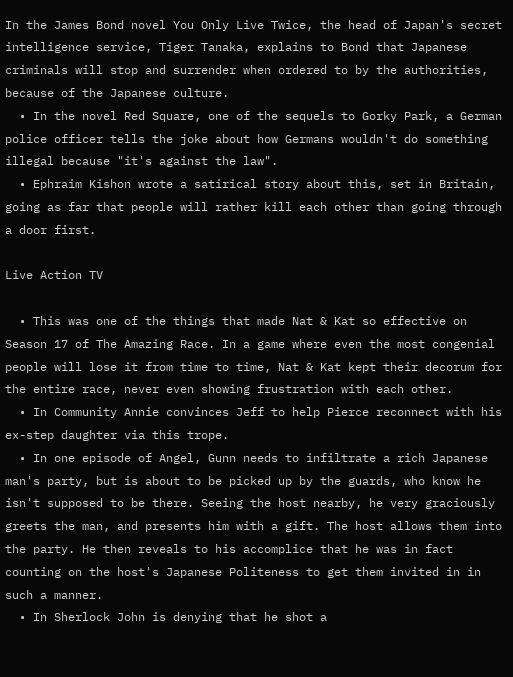In the James Bond novel You Only Live Twice, the head of Japan's secret intelligence service, Tiger Tanaka, explains to Bond that Japanese criminals will stop and surrender when ordered to by the authorities, because of the Japanese culture.
  • In the novel Red Square, one of the sequels to Gorky Park, a German police officer tells the joke about how Germans wouldn't do something illegal because "it's against the law".
  • Ephraim Kishon wrote a satirical story about this, set in Britain, going as far that people will rather kill each other than going through a door first.

Live Action TV

  • This was one of the things that made Nat & Kat so effective on Season 17 of The Amazing Race. In a game where even the most congenial people will lose it from time to time, Nat & Kat kept their decorum for the entire race, never even showing frustration with each other.
  • In Community Annie convinces Jeff to help Pierce reconnect with his ex-step daughter via this trope.
  • In one episode of Angel, Gunn needs to infiltrate a rich Japanese man's party, but is about to be picked up by the guards, who know he isn't supposed to be there. Seeing the host nearby, he very graciously greets the man, and presents him with a gift. The host allows them into the party. He then reveals to his accomplice that he was in fact counting on the host's Japanese Politeness to get them invited in in such a manner.
  • In Sherlock John is denying that he shot a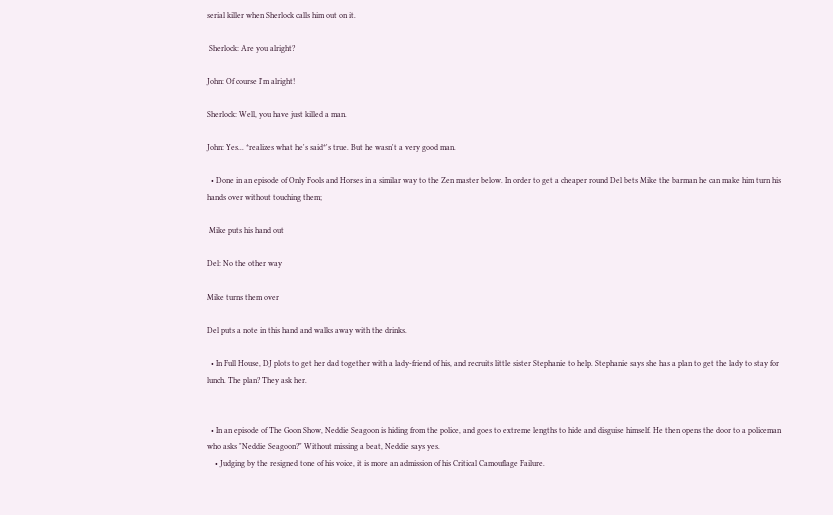serial killer when Sherlock calls him out on it.

 Sherlock: Are you alright?

John: Of course I'm alright!

Sherlock: Well, you have just killed a man.

John: Yes... *realizes what he's said*'s true. But he wasn't a very good man.

  • Done in an episode of Only Fools and Horses in a similar way to the Zen master below. In order to get a cheaper round Del bets Mike the barman he can make him turn his hands over without touching them;

 Mike puts his hand out

Del: No the other way

Mike turns them over

Del puts a note in this hand and walks away with the drinks.

  • In Full House, DJ plots to get her dad together with a lady-friend of his, and recruits little sister Stephanie to help. Stephanie says she has a plan to get the lady to stay for lunch. The plan? They ask her.


  • In an episode of The Goon Show, Neddie Seagoon is hiding from the police, and goes to extreme lengths to hide and disguise himself. He then opens the door to a policeman who asks "Neddie Seagoon?" Without missing a beat, Neddie says yes.
    • Judging by the resigned tone of his voice, it is more an admission of his Critical Camouflage Failure.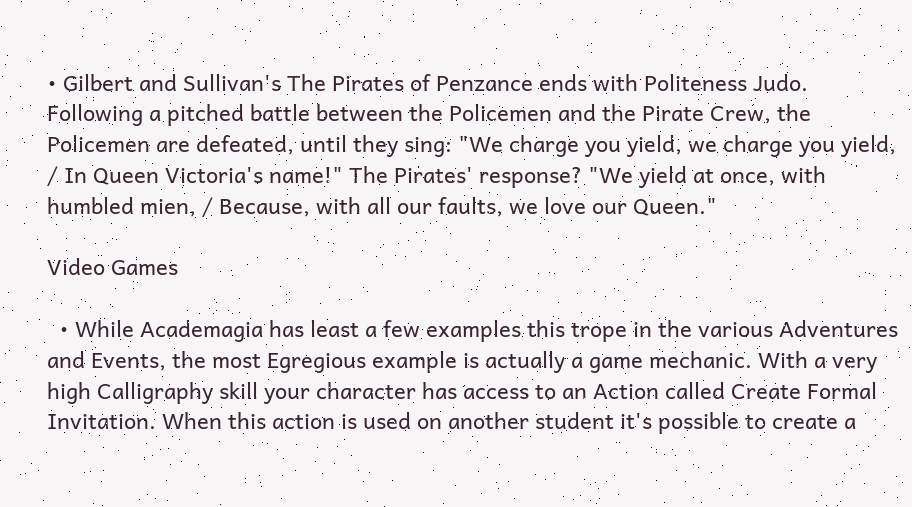• Gilbert and Sullivan's The Pirates of Penzance ends with Politeness Judo. Following a pitched battle between the Policemen and the Pirate Crew, the Policemen are defeated, until they sing: "We charge you yield, we charge you yield, / In Queen Victoria's name!" The Pirates' response? "We yield at once, with humbled mien, / Because, with all our faults, we love our Queen."

Video Games

  • While Academagia has least a few examples this trope in the various Adventures and Events, the most Egregious example is actually a game mechanic. With a very high Calligraphy skill your character has access to an Action called Create Formal Invitation. When this action is used on another student it's possible to create a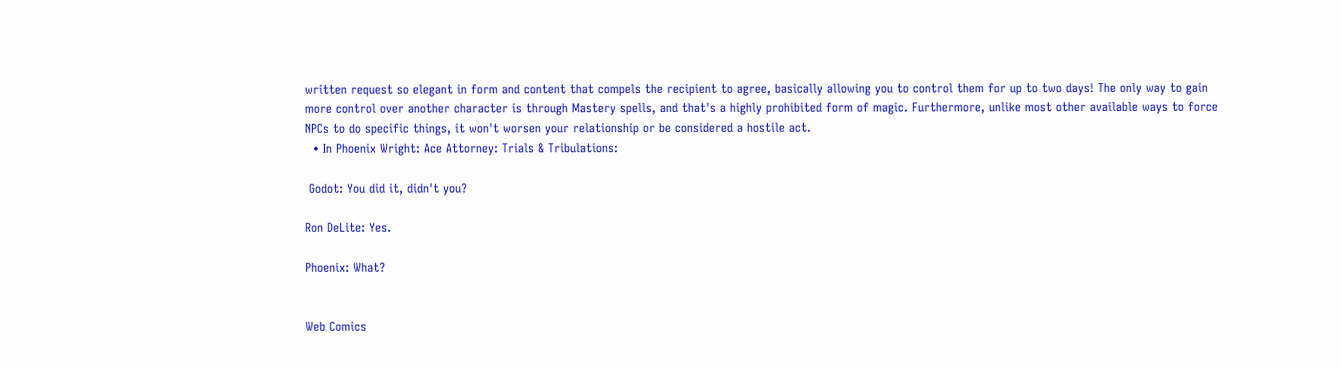written request so elegant in form and content that compels the recipient to agree, basically allowing you to control them for up to two days! The only way to gain more control over another character is through Mastery spells, and that's a highly prohibited form of magic. Furthermore, unlike most other available ways to force NPCs to do specific things, it won't worsen your relationship or be considered a hostile act.
  • In Phoenix Wright: Ace Attorney: Trials & Tribulations:

 Godot: You did it, didn't you?

Ron DeLite: Yes.

Phoenix: What?


Web Comics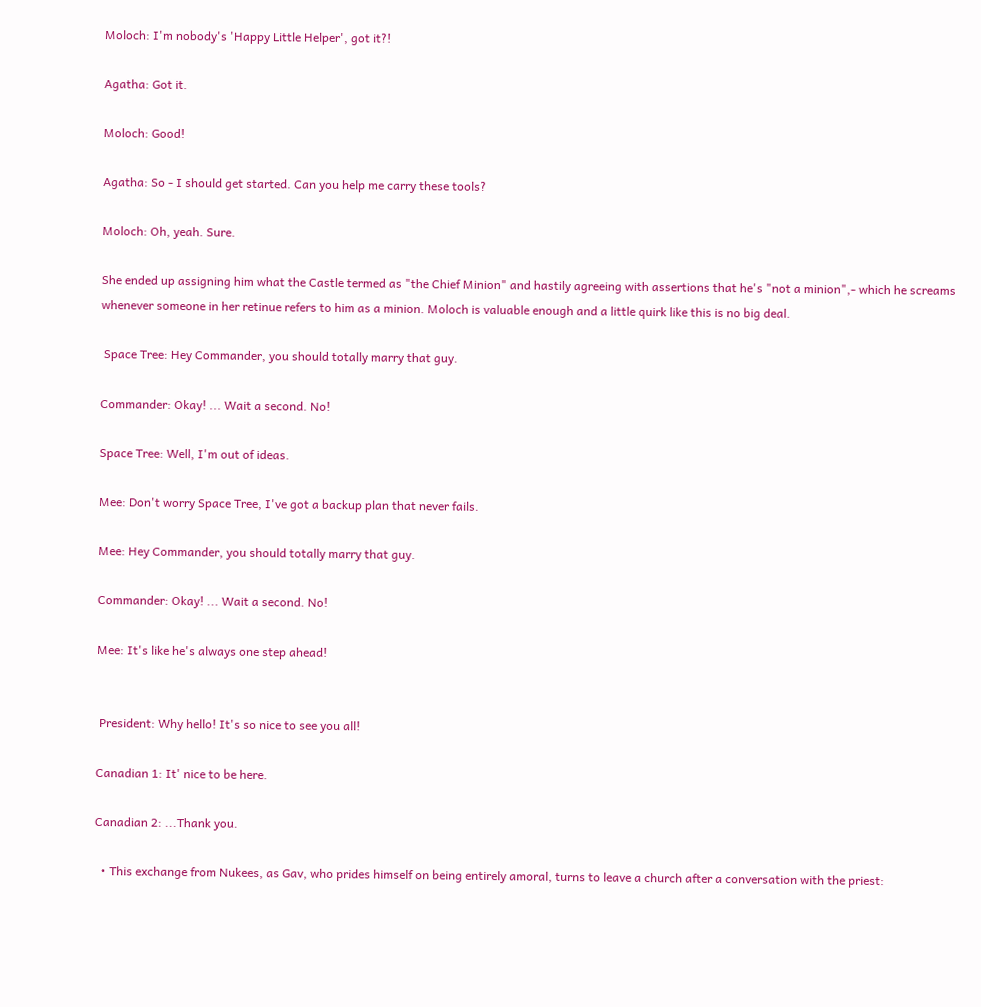Moloch: I'm nobody's 'Happy Little Helper', got it?!

Agatha: Got it.

Moloch: Good!

Agatha: So - I should get started. Can you help me carry these tools?

Moloch: Oh, yeah. Sure.

She ended up assigning him what the Castle termed as "the Chief Minion" and hastily agreeing with assertions that he's "not a minion",- which he screams whenever someone in her retinue refers to him as a minion. Moloch is valuable enough and a little quirk like this is no big deal.

 Space Tree: Hey Commander, you should totally marry that guy.

Commander: Okay! ... Wait a second. No!

Space Tree: Well, I'm out of ideas.

Mee: Don't worry Space Tree, I've got a backup plan that never fails.

Mee: Hey Commander, you should totally marry that guy.

Commander: Okay! ... Wait a second. No!

Mee: It's like he's always one step ahead!


 President: Why hello! It's so nice to see you all!

Canadian 1: It' nice to be here.

Canadian 2: ...Thank you.

  • This exchange from Nukees, as Gav, who prides himself on being entirely amoral, turns to leave a church after a conversation with the priest: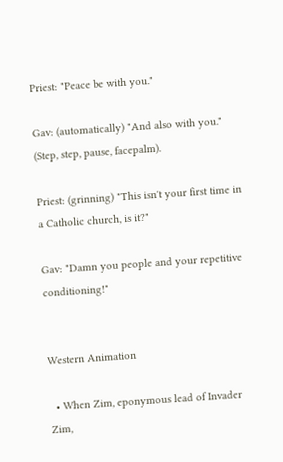Priest: "Peace be with you."

Gav: (automatically) "And also with you." (Step, step, pause, facepalm).

Priest: (grinning) "This isn't your first time in a Catholic church, is it?"

Gav: "Damn you people and your repetitive conditioning!"


Western Animation

  • When Zim, eponymous lead of Invader Zim,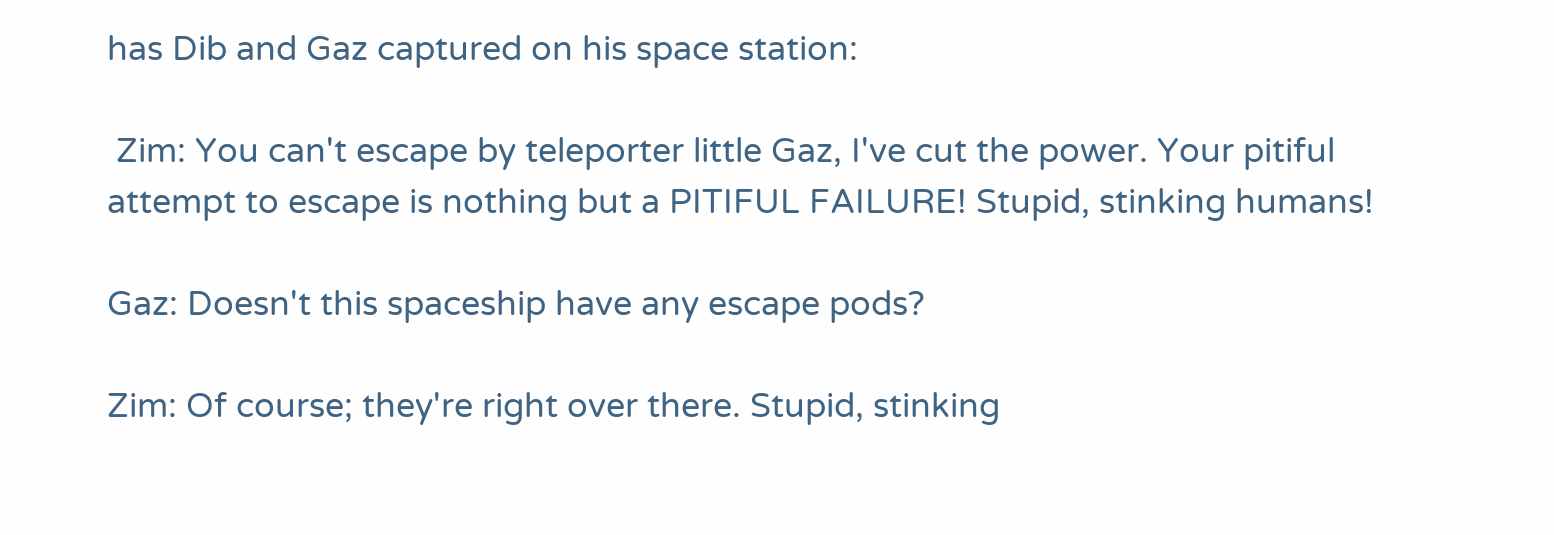has Dib and Gaz captured on his space station:

 Zim: You can't escape by teleporter little Gaz, I've cut the power. Your pitiful attempt to escape is nothing but a PITIFUL FAILURE! Stupid, stinking humans!

Gaz: Doesn't this spaceship have any escape pods?

Zim: Of course; they're right over there. Stupid, stinking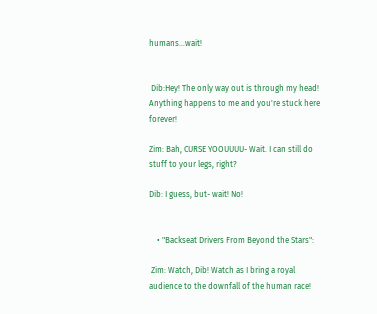humans...wait!


 Dib:Hey! The only way out is through my head! Anything happens to me and you're stuck here forever!

Zim: Bah, CURSE YOOUUUU- Wait. I can still do stuff to your legs, right?

Dib: I guess, but- wait! No!


    • "Backseat Drivers From Beyond the Stars":

 Zim: Watch, Dib! Watch as I bring a royal audience to the downfall of the human race!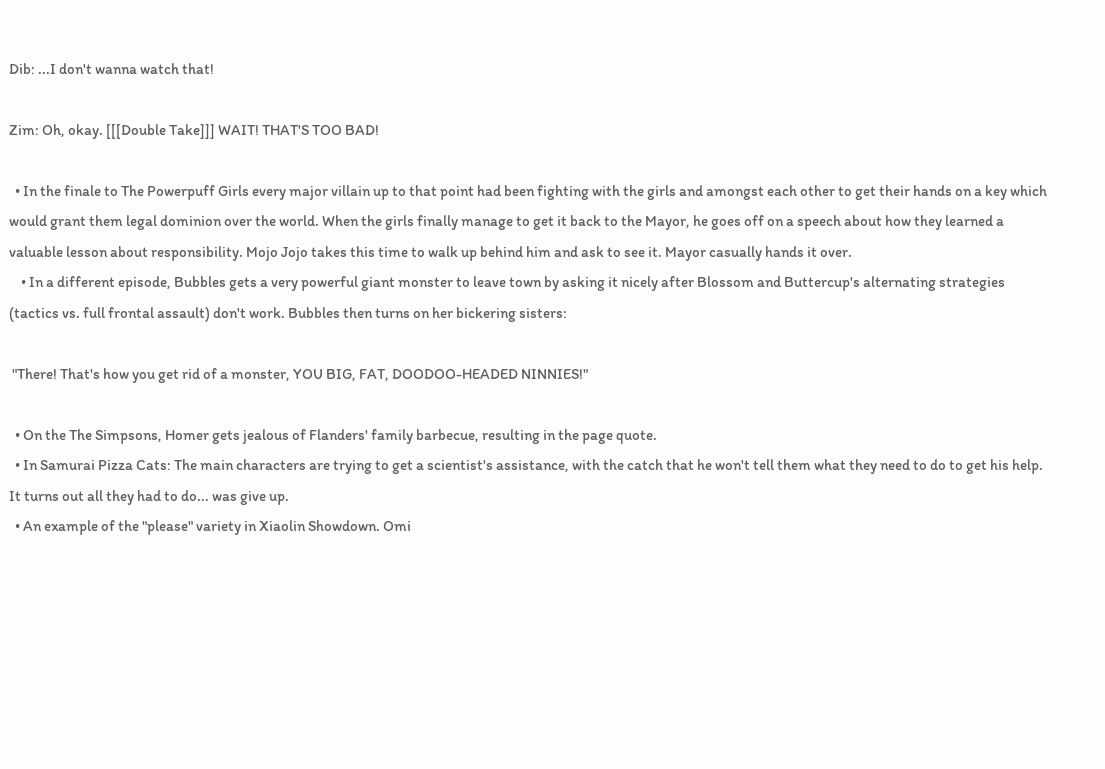Dib: ...I don't wanna watch that!

Zim: Oh, okay. [[[Double Take]]] WAIT! THAT'S TOO BAD!

  • In the finale to The Powerpuff Girls every major villain up to that point had been fighting with the girls and amongst each other to get their hands on a key which would grant them legal dominion over the world. When the girls finally manage to get it back to the Mayor, he goes off on a speech about how they learned a valuable lesson about responsibility. Mojo Jojo takes this time to walk up behind him and ask to see it. Mayor casually hands it over.
    • In a different episode, Bubbles gets a very powerful giant monster to leave town by asking it nicely after Blossom and Buttercup's alternating strategies (tactics vs. full frontal assault) don't work. Bubbles then turns on her bickering sisters:

 "There! That's how you get rid of a monster, YOU BIG, FAT, DOODOO-HEADED NINNIES!"

  • On the The Simpsons, Homer gets jealous of Flanders' family barbecue, resulting in the page quote.
  • In Samurai Pizza Cats: The main characters are trying to get a scientist's assistance, with the catch that he won't tell them what they need to do to get his help. It turns out all they had to do... was give up.
  • An example of the "please" variety in Xiaolin Showdown. Omi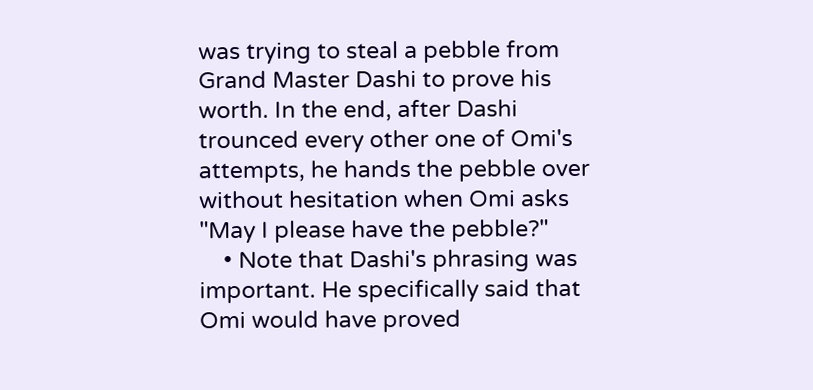was trying to steal a pebble from Grand Master Dashi to prove his worth. In the end, after Dashi trounced every other one of Omi's attempts, he hands the pebble over without hesitation when Omi asks "May I please have the pebble?"
    • Note that Dashi's phrasing was important. He specifically said that Omi would have proved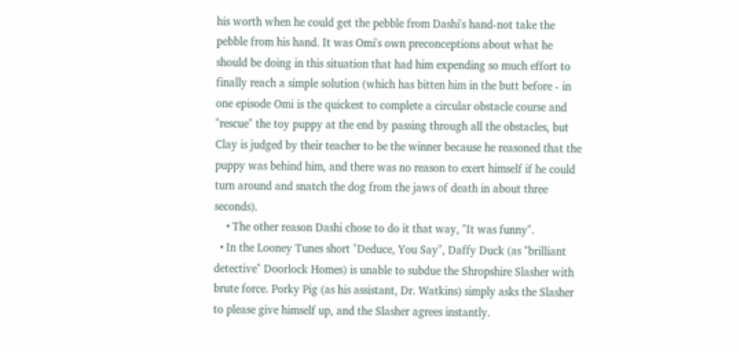his worth when he could get the pebble from Dashi's hand-not take the pebble from his hand. It was Omi's own preconceptions about what he should be doing in this situation that had him expending so much effort to finally reach a simple solution (which has bitten him in the butt before - in one episode Omi is the quickest to complete a circular obstacle course and "rescue" the toy puppy at the end by passing through all the obstacles, but Clay is judged by their teacher to be the winner because he reasoned that the puppy was behind him, and there was no reason to exert himself if he could turn around and snatch the dog from the jaws of death in about three seconds).
    • The other reason Dashi chose to do it that way, "It was funny".
  • In the Looney Tunes short "Deduce, You Say", Daffy Duck (as "brilliant detective" Doorlock Homes) is unable to subdue the Shropshire Slasher with brute force. Porky Pig (as his assistant, Dr. Watkins) simply asks the Slasher to please give himself up, and the Slasher agrees instantly.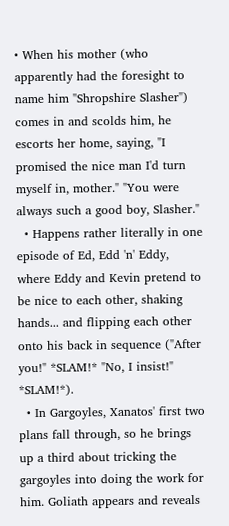• When his mother (who apparently had the foresight to name him "Shropshire Slasher") comes in and scolds him, he escorts her home, saying, "I promised the nice man I'd turn myself in, mother." "You were always such a good boy, Slasher."
  • Happens rather literally in one episode of Ed, Edd 'n' Eddy, where Eddy and Kevin pretend to be nice to each other, shaking hands... and flipping each other onto his back in sequence ("After you!" *SLAM!* "No, I insist!" *SLAM!*).
  • In Gargoyles, Xanatos' first two plans fall through, so he brings up a third about tricking the gargoyles into doing the work for him. Goliath appears and reveals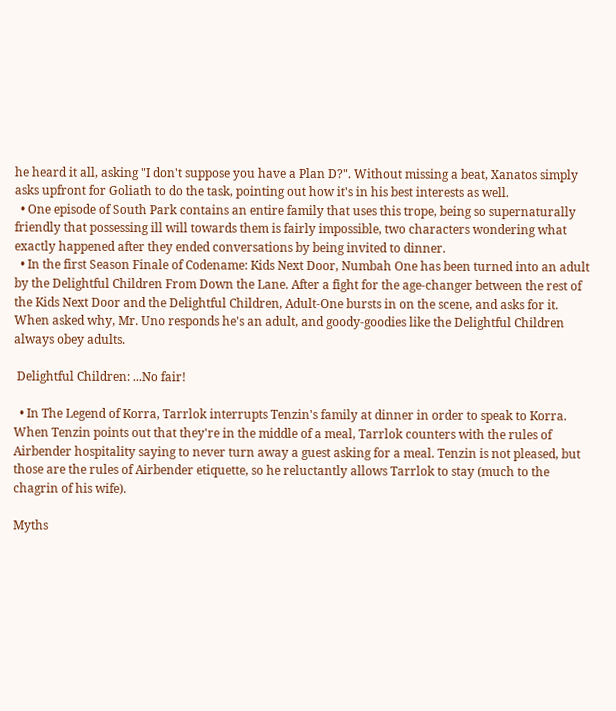he heard it all, asking "I don't suppose you have a Plan D?". Without missing a beat, Xanatos simply asks upfront for Goliath to do the task, pointing out how it's in his best interests as well.
  • One episode of South Park contains an entire family that uses this trope, being so supernaturally friendly that possessing ill will towards them is fairly impossible, two characters wondering what exactly happened after they ended conversations by being invited to dinner.
  • In the first Season Finale of Codename: Kids Next Door, Numbah One has been turned into an adult by the Delightful Children From Down the Lane. After a fight for the age-changer between the rest of the Kids Next Door and the Delightful Children, Adult-One bursts in on the scene, and asks for it. When asked why, Mr. Uno responds he's an adult, and goody-goodies like the Delightful Children always obey adults.

 Delightful Children: ...No fair!

  • In The Legend of Korra, Tarrlok interrupts Tenzin's family at dinner in order to speak to Korra. When Tenzin points out that they're in the middle of a meal, Tarrlok counters with the rules of Airbender hospitality saying to never turn away a guest asking for a meal. Tenzin is not pleased, but those are the rules of Airbender etiquette, so he reluctantly allows Tarrlok to stay (much to the chagrin of his wife).

Myths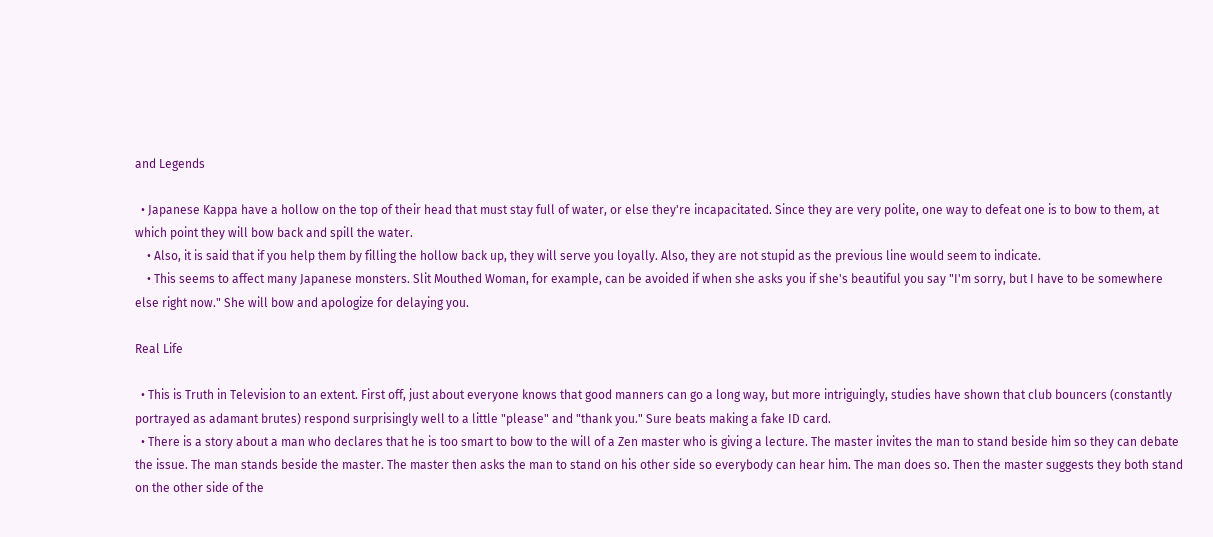and Legends

  • Japanese Kappa have a hollow on the top of their head that must stay full of water, or else they're incapacitated. Since they are very polite, one way to defeat one is to bow to them, at which point they will bow back and spill the water.
    • Also, it is said that if you help them by filling the hollow back up, they will serve you loyally. Also, they are not stupid as the previous line would seem to indicate.
    • This seems to affect many Japanese monsters. Slit Mouthed Woman, for example, can be avoided if when she asks you if she's beautiful you say "I'm sorry, but I have to be somewhere else right now." She will bow and apologize for delaying you.

Real Life

  • This is Truth in Television to an extent. First off, just about everyone knows that good manners can go a long way, but more intriguingly, studies have shown that club bouncers (constantly portrayed as adamant brutes) respond surprisingly well to a little "please" and "thank you." Sure beats making a fake ID card.
  • There is a story about a man who declares that he is too smart to bow to the will of a Zen master who is giving a lecture. The master invites the man to stand beside him so they can debate the issue. The man stands beside the master. The master then asks the man to stand on his other side so everybody can hear him. The man does so. Then the master suggests they both stand on the other side of the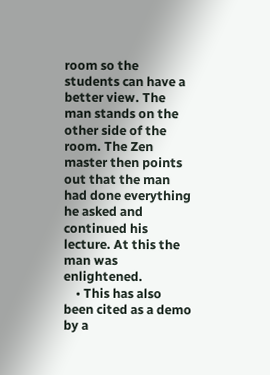room so the students can have a better view. The man stands on the other side of the room. The Zen master then points out that the man had done everything he asked and continued his lecture. At this the man was enlightened.
    • This has also been cited as a demo by a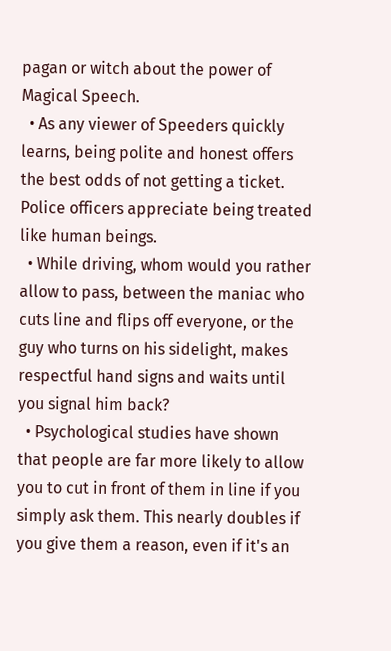pagan or witch about the power of Magical Speech.
  • As any viewer of Speeders quickly learns, being polite and honest offers the best odds of not getting a ticket. Police officers appreciate being treated like human beings.
  • While driving, whom would you rather allow to pass, between the maniac who cuts line and flips off everyone, or the guy who turns on his sidelight, makes respectful hand signs and waits until you signal him back?
  • Psychological studies have shown that people are far more likely to allow you to cut in front of them in line if you simply ask them. This nearly doubles if you give them a reason, even if it's an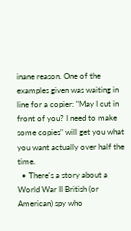inane reason. One of the examples given was waiting in line for a copier: "May I cut in front of you? I need to make some copies" will get you what you want actually over half the time.
  • There's a story about a World War II British (or American) spy who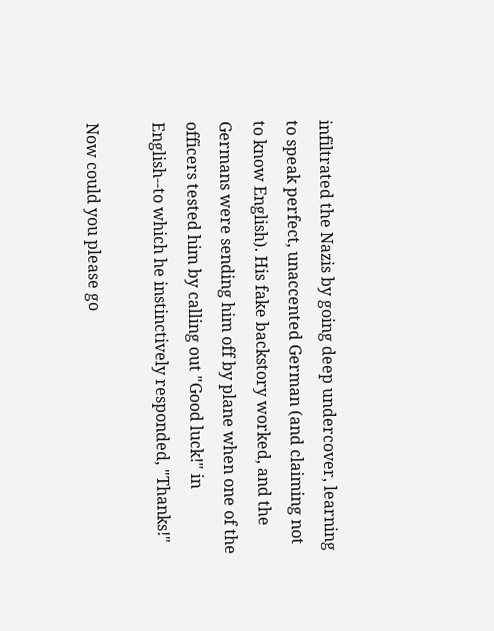infiltrated the Nazis by going deep undercover, learning to speak perfect, unaccented German (and claiming not to know English). His fake backstory worked, and the Germans were sending him off by plane when one of the officers tested him by calling out "Good luck!" in English--to which he instinctively responded, "Thanks!"

Now could you please go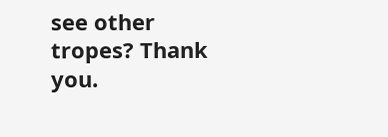see other tropes? Thank you.